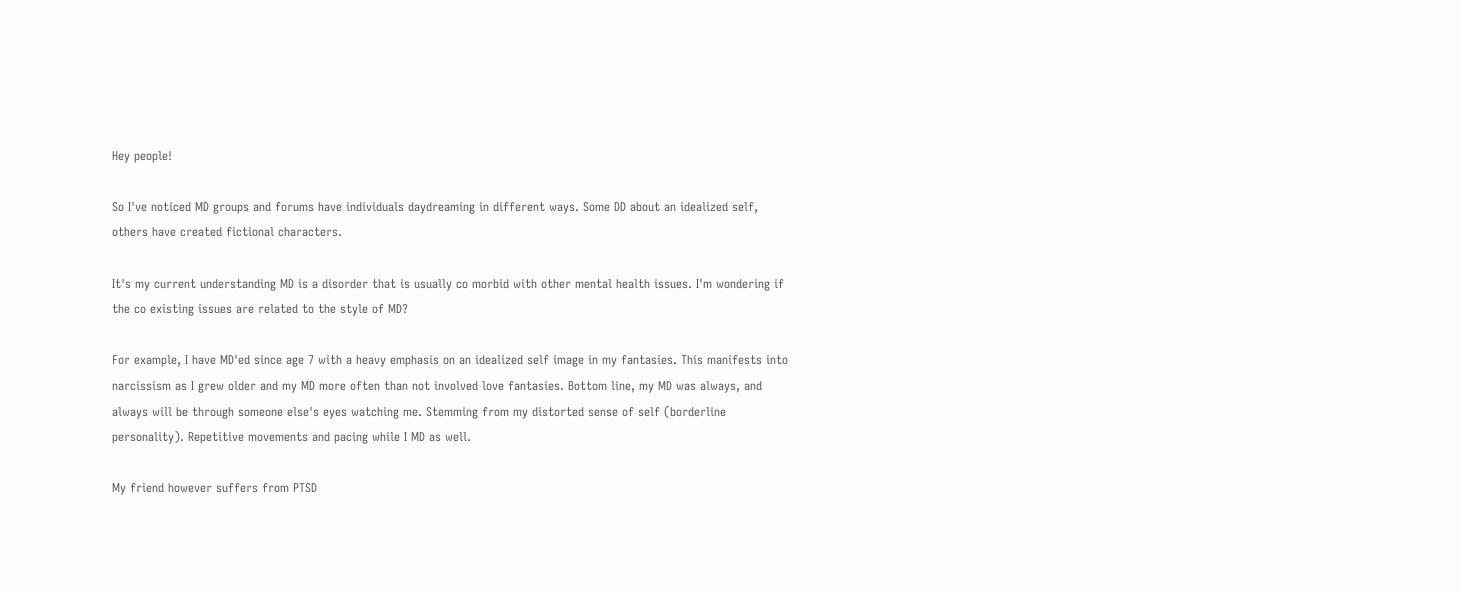Hey people!

So I've noticed MD groups and forums have individuals daydreaming in different ways. Some DD about an idealized self, others have created fictional characters.

It's my current understanding MD is a disorder that is usually co morbid with other mental health issues. I'm wondering if the co existing issues are related to the style of MD?

For example, I have MD'ed since age 7 with a heavy emphasis on an idealized self image in my fantasies. This manifests into narcissism as I grew older and my MD more often than not involved love fantasies. Bottom line, my MD was always, and always will be through someone else's eyes watching me. Stemming from my distorted sense of self (borderline personality). Repetitive movements and pacing while I MD as well.

My friend however suffers from PTSD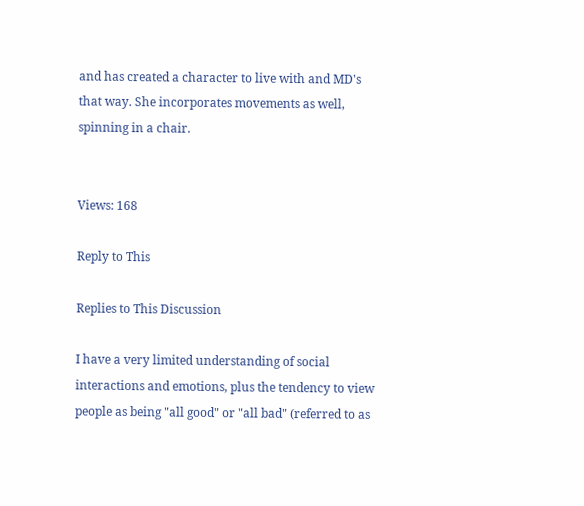and has created a character to live with and MD's that way. She incorporates movements as well, spinning in a chair.


Views: 168

Reply to This

Replies to This Discussion

I have a very limited understanding of social interactions and emotions, plus the tendency to view people as being "all good" or "all bad" (referred to as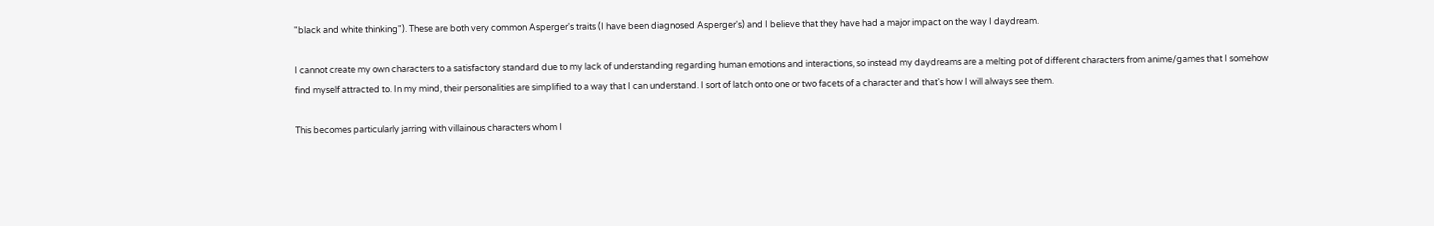"black and white thinking"). These are both very common Asperger's traits (I have been diagnosed Asperger's) and I believe that they have had a major impact on the way I daydream.

I cannot create my own characters to a satisfactory standard due to my lack of understanding regarding human emotions and interactions, so instead my daydreams are a melting pot of different characters from anime/games that I somehow find myself attracted to. In my mind, their personalities are simplified to a way that I can understand. I sort of latch onto one or two facets of a character and that's how I will always see them.

This becomes particularly jarring with villainous characters whom I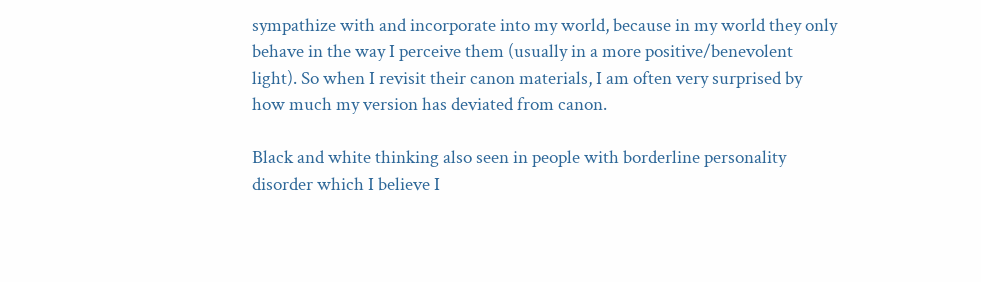sympathize with and incorporate into my world, because in my world they only behave in the way I perceive them (usually in a more positive/benevolent light). So when I revisit their canon materials, I am often very surprised by how much my version has deviated from canon.

Black and white thinking also seen in people with borderline personality disorder which I believe I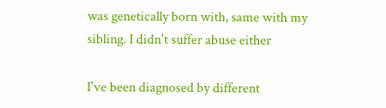was genetically born with, same with my sibling. I didn't suffer abuse either

I've been diagnosed by different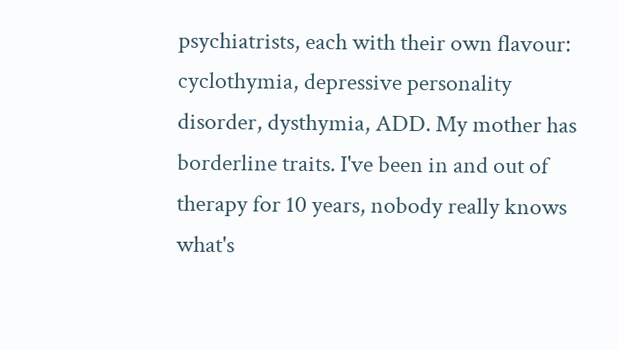psychiatrists, each with their own flavour: cyclothymia, depressive personality disorder, dysthymia, ADD. My mother has borderline traits. I've been in and out of therapy for 10 years, nobody really knows what's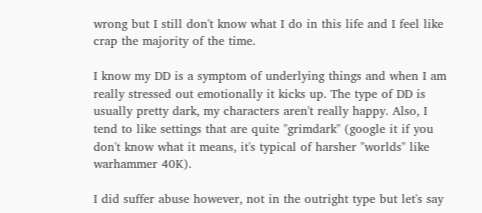wrong but I still don't know what I do in this life and I feel like crap the majority of the time.

I know my DD is a symptom of underlying things and when I am really stressed out emotionally it kicks up. The type of DD is usually pretty dark, my characters aren't really happy. Also, I tend to like settings that are quite "grimdark" (google it if you don't know what it means, it's typical of harsher "worlds" like warhammer 40K).

I did suffer abuse however, not in the outright type but let's say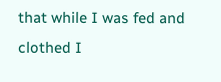that while I was fed and clothed I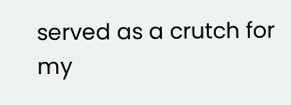served as a crutch for my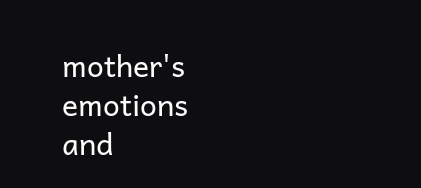mother's emotions and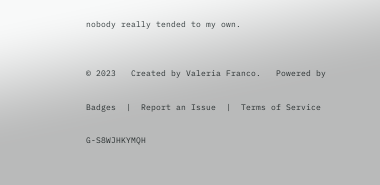nobody really tended to my own.


© 2023   Created by Valeria Franco.   Powered by

Badges  |  Report an Issue  |  Terms of Service

G-S8WJHKYMQH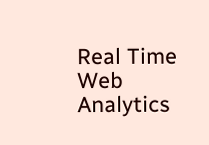Real Time Web Analytics